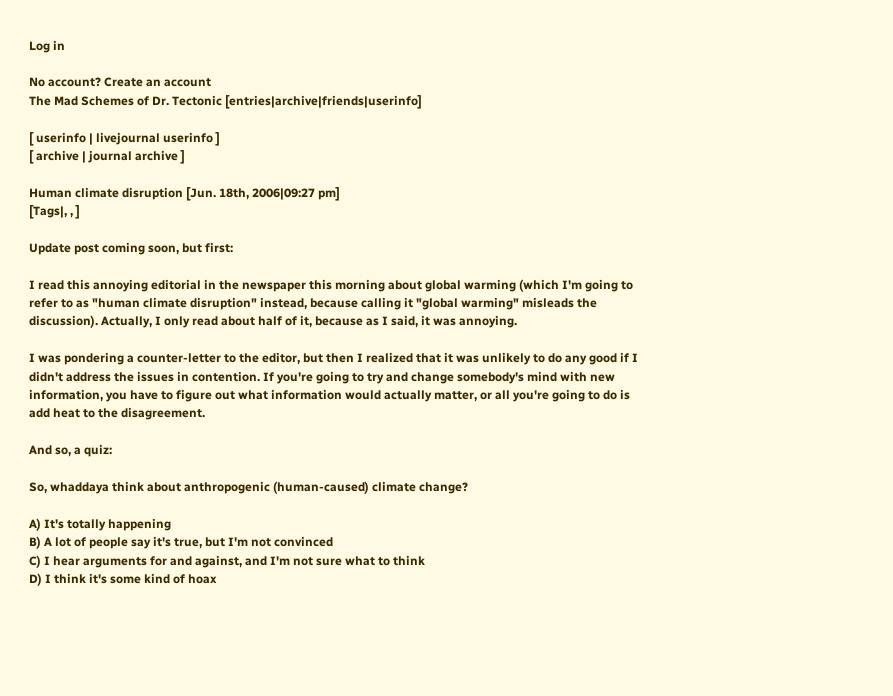Log in

No account? Create an account
The Mad Schemes of Dr. Tectonic [entries|archive|friends|userinfo]

[ userinfo | livejournal userinfo ]
[ archive | journal archive ]

Human climate disruption [Jun. 18th, 2006|09:27 pm]
[Tags|, , ]

Update post coming soon, but first:

I read this annoying editorial in the newspaper this morning about global warming (which I'm going to refer to as "human climate disruption" instead, because calling it "global warming" misleads the discussion). Actually, I only read about half of it, because as I said, it was annoying.

I was pondering a counter-letter to the editor, but then I realized that it was unlikely to do any good if I didn't address the issues in contention. If you're going to try and change somebody's mind with new information, you have to figure out what information would actually matter, or all you're going to do is add heat to the disagreement.

And so, a quiz:

So, whaddaya think about anthropogenic (human-caused) climate change?

A) It's totally happening
B) A lot of people say it's true, but I'm not convinced
C) I hear arguments for and against, and I'm not sure what to think
D) I think it's some kind of hoax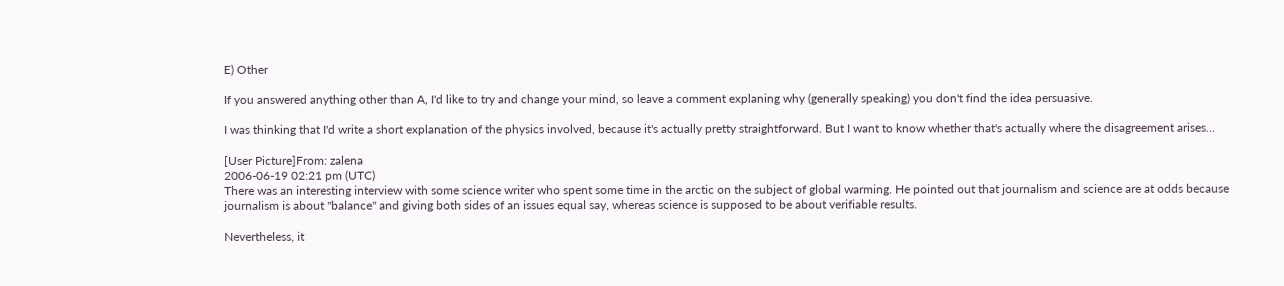E) Other

If you answered anything other than A, I'd like to try and change your mind, so leave a comment explaning why (generally speaking) you don't find the idea persuasive.

I was thinking that I'd write a short explanation of the physics involved, because it's actually pretty straightforward. But I want to know whether that's actually where the disagreement arises...

[User Picture]From: zalena
2006-06-19 02:21 pm (UTC)
There was an interesting interview with some science writer who spent some time in the arctic on the subject of global warming. He pointed out that journalism and science are at odds because journalism is about "balance" and giving both sides of an issues equal say, whereas science is supposed to be about verifiable results.

Nevertheless, it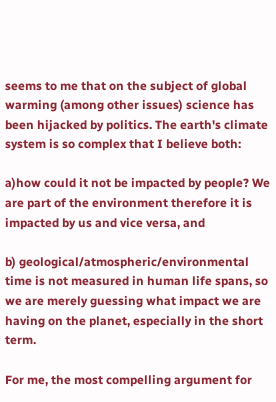seems to me that on the subject of global warming (among other issues) science has been hijacked by politics. The earth's climate system is so complex that I believe both:

a)how could it not be impacted by people? We are part of the environment therefore it is impacted by us and vice versa, and

b) geological/atmospheric/environmental time is not measured in human life spans, so we are merely guessing what impact we are having on the planet, especially in the short term.

For me, the most compelling argument for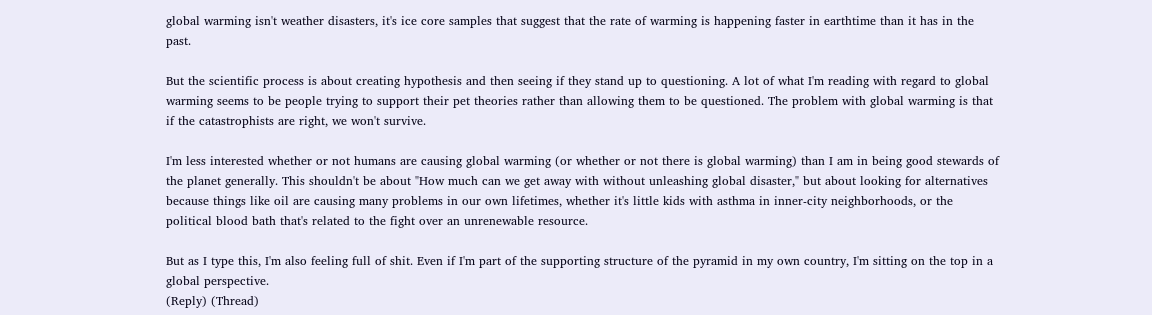global warming isn't weather disasters, it's ice core samples that suggest that the rate of warming is happening faster in earthtime than it has in the past.

But the scientific process is about creating hypothesis and then seeing if they stand up to questioning. A lot of what I'm reading with regard to global warming seems to be people trying to support their pet theories rather than allowing them to be questioned. The problem with global warming is that if the catastrophists are right, we won't survive.

I'm less interested whether or not humans are causing global warming (or whether or not there is global warming) than I am in being good stewards of the planet generally. This shouldn't be about "How much can we get away with without unleashing global disaster," but about looking for alternatives because things like oil are causing many problems in our own lifetimes, whether it's little kids with asthma in inner-city neighborhoods, or the political blood bath that's related to the fight over an unrenewable resource.

But as I type this, I'm also feeling full of shit. Even if I'm part of the supporting structure of the pyramid in my own country, I'm sitting on the top in a global perspective.
(Reply) (Thread)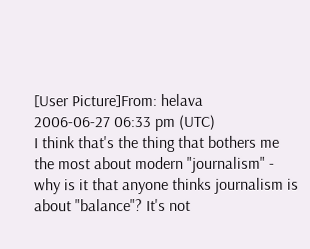[User Picture]From: helava
2006-06-27 06:33 pm (UTC)
I think that's the thing that bothers me the most about modern "journalism" - why is it that anyone thinks journalism is about "balance"? It's not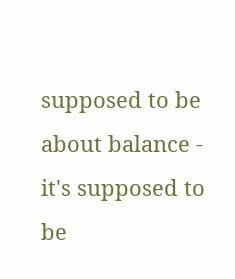supposed to be about balance - it's supposed to be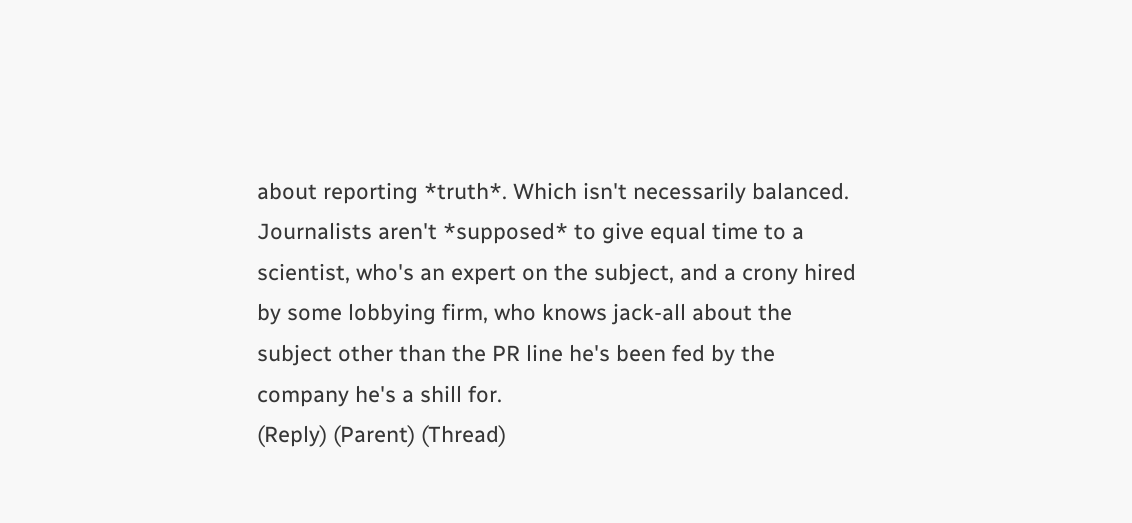about reporting *truth*. Which isn't necessarily balanced. Journalists aren't *supposed* to give equal time to a scientist, who's an expert on the subject, and a crony hired by some lobbying firm, who knows jack-all about the subject other than the PR line he's been fed by the company he's a shill for.
(Reply) (Parent) (Thread)